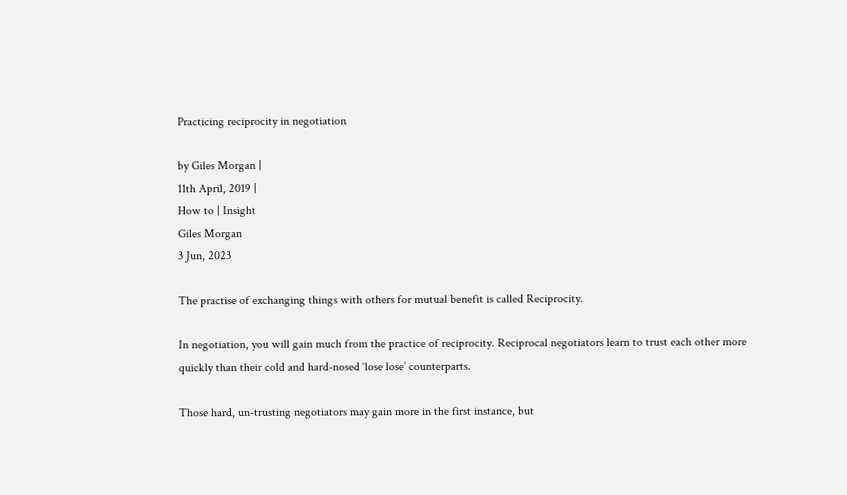Practicing reciprocity in negotiation

by Giles Morgan |
11th April, 2019 |
How to | Insight
Giles Morgan
3 Jun, 2023

The practise of exchanging things with others for mutual benefit is called Reciprocity.

In negotiation, you will gain much from the practice of reciprocity. Reciprocal negotiators learn to trust each other more quickly than their cold and hard-nosed ‘lose lose’ counterparts.

Those hard, un-trusting negotiators may gain more in the first instance, but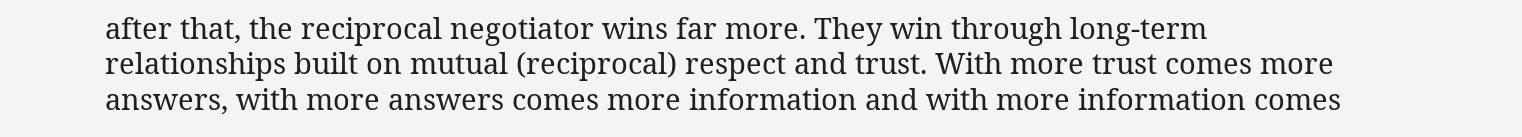after that, the reciprocal negotiator wins far more. They win through long-term relationships built on mutual (reciprocal) respect and trust. With more trust comes more answers, with more answers comes more information and with more information comes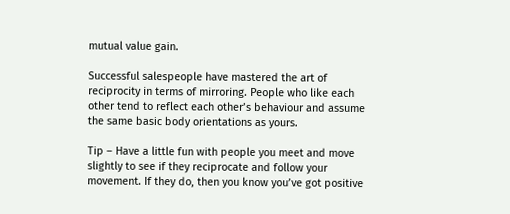mutual value gain.

Successful salespeople have mastered the art of reciprocity in terms of mirroring. People who like each other tend to reflect each other’s behaviour and assume the same basic body orientations as yours.

Tip – Have a little fun with people you meet and move slightly to see if they reciprocate and follow your movement. If they do, then you know you’ve got positive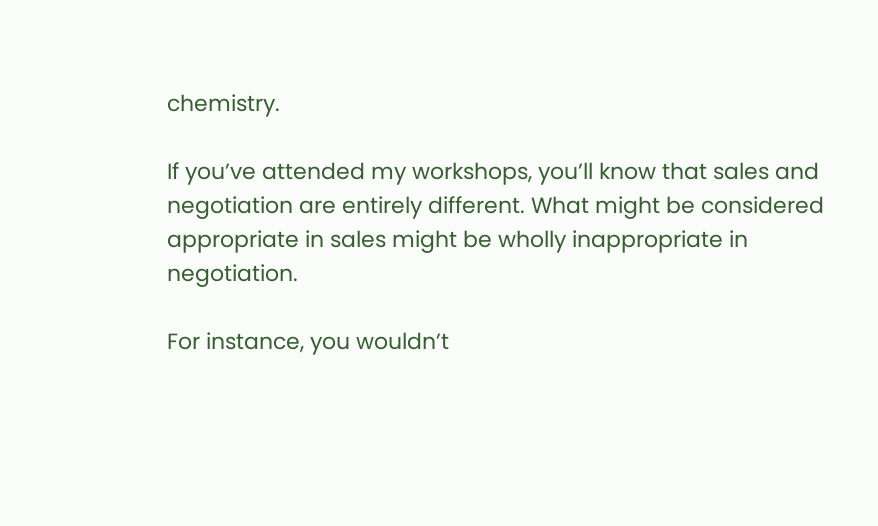chemistry.

If you’ve attended my workshops, you’ll know that sales and negotiation are entirely different. What might be considered appropriate in sales might be wholly inappropriate in negotiation.

For instance, you wouldn’t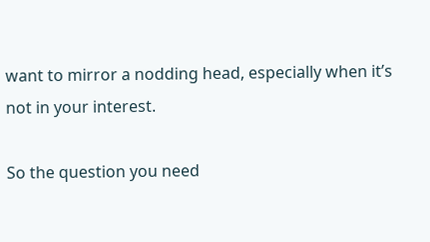want to mirror a nodding head, especially when it’s not in your interest.

So the question you need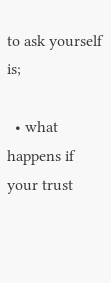to ask yourself is;

  • what happens if your trust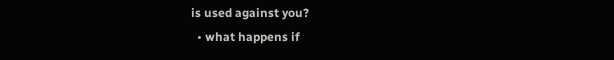is used against you?
  • what happens if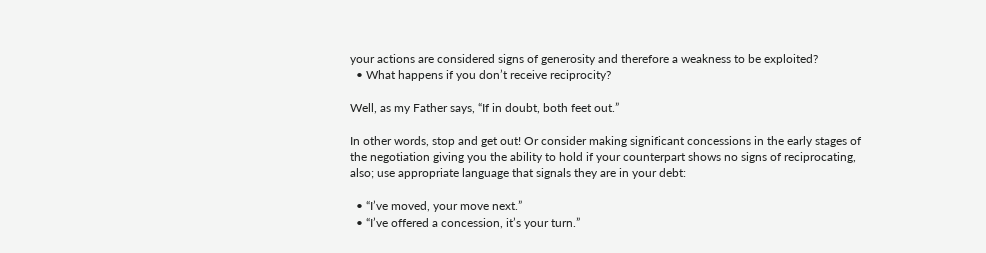your actions are considered signs of generosity and therefore a weakness to be exploited?
  • What happens if you don’t receive reciprocity?

Well, as my Father says, “If in doubt, both feet out.”

In other words, stop and get out! Or consider making significant concessions in the early stages of the negotiation giving you the ability to hold if your counterpart shows no signs of reciprocating, also; use appropriate language that signals they are in your debt:

  • “I’ve moved, your move next.”
  • “I’ve offered a concession, it’s your turn.”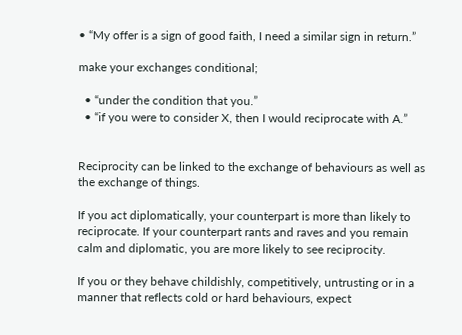• “My offer is a sign of good faith, I need a similar sign in return.”

make your exchanges conditional;

  • “under the condition that you.”
  • “if you were to consider X, then I would reciprocate with A.”


Reciprocity can be linked to the exchange of behaviours as well as the exchange of things.

If you act diplomatically, your counterpart is more than likely to reciprocate. If your counterpart rants and raves and you remain calm and diplomatic, you are more likely to see reciprocity.

If you or they behave childishly, competitively, untrusting or in a manner that reflects cold or hard behaviours, expect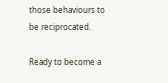those behaviours to be reciprocated.

Ready to become a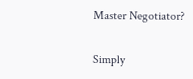Master Negotiator?

Simply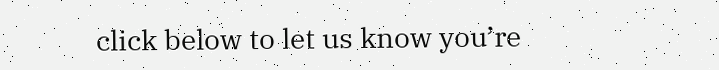click below to let us know you’re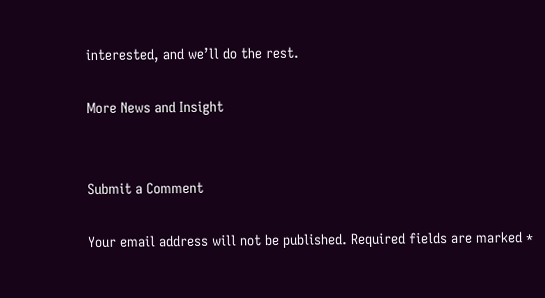interested, and we’ll do the rest.

More News and Insight


Submit a Comment

Your email address will not be published. Required fields are marked *